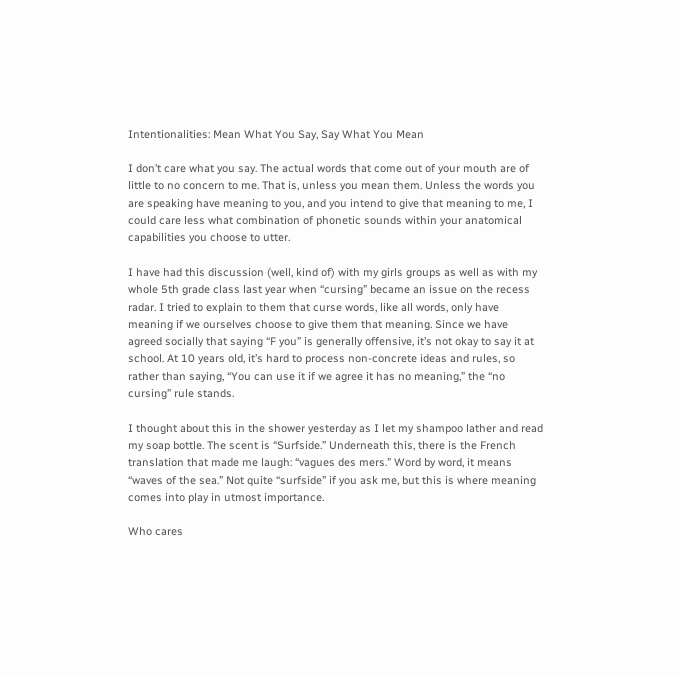Intentionalities: Mean What You Say, Say What You Mean

I don’t care what you say. The actual words that come out of your mouth are of little to no concern to me. That is, unless you mean them. Unless the words you are speaking have meaning to you, and you intend to give that meaning to me, I could care less what combination of phonetic sounds within your anatomical capabilities you choose to utter.

I have had this discussion (well, kind of) with my girls groups as well as with my whole 5th grade class last year when “cursing” became an issue on the recess radar. I tried to explain to them that curse words, like all words, only have meaning if we ourselves choose to give them that meaning. Since we have agreed socially that saying “F you” is generally offensive, it’s not okay to say it at school. At 10 years old, it’s hard to process non-concrete ideas and rules, so rather than saying, “You can use it if we agree it has no meaning,” the “no cursing” rule stands.

I thought about this in the shower yesterday as I let my shampoo lather and read my soap bottle. The scent is “Surfside.” Underneath this, there is the French translation that made me laugh: “vagues des mers.” Word by word, it means “waves of the sea.” Not quite “surfside” if you ask me, but this is where meaning comes into play in utmost importance.

Who cares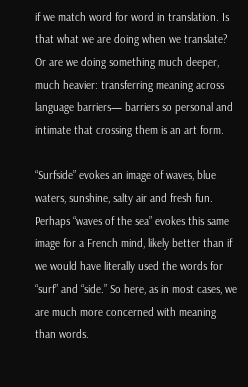if we match word for word in translation. Is that what we are doing when we translate? Or are we doing something much deeper, much heavier: transferring meaning across language barriers— barriers so personal and intimate that crossing them is an art form.

“Surfside” evokes an image of waves, blue waters, sunshine, salty air and fresh fun. Perhaps “waves of the sea” evokes this same image for a French mind, likely better than if we would have literally used the words for “surf” and “side.” So here, as in most cases, we are much more concerned with meaning than words.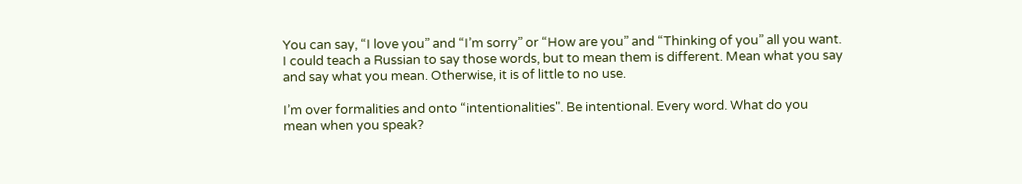You can say, “I love you” and “I’m sorry” or “How are you” and “Thinking of you” all you want. I could teach a Russian to say those words, but to mean them is different. Mean what you say and say what you mean. Otherwise, it is of little to no use.

I’m over formalities and onto “intentionalities". Be intentional. Every word. What do you mean when you speak?